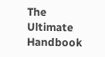The Ultimate Handbook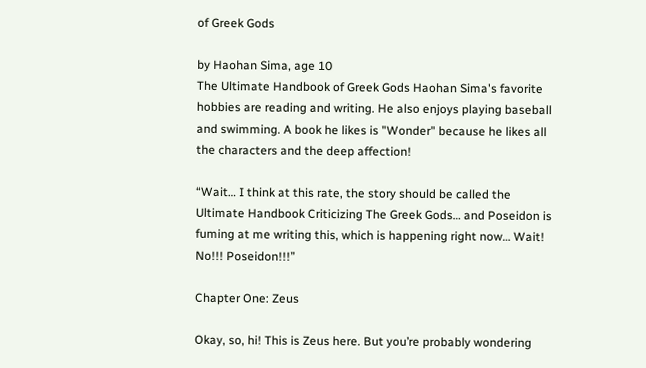of Greek Gods

by Haohan Sima, age 10
The Ultimate Handbook of Greek Gods Haohan Sima's favorite hobbies are reading and writing. He also enjoys playing baseball and swimming. A book he likes is "Wonder" because he likes all the characters and the deep affection!

“Wait… I think at this rate, the story should be called the Ultimate Handbook Criticizing The Greek Gods… and Poseidon is fuming at me writing this, which is happening right now… Wait! No!!! Poseidon!!!”

Chapter One: Zeus

Okay, so, hi! This is Zeus here. But you’re probably wondering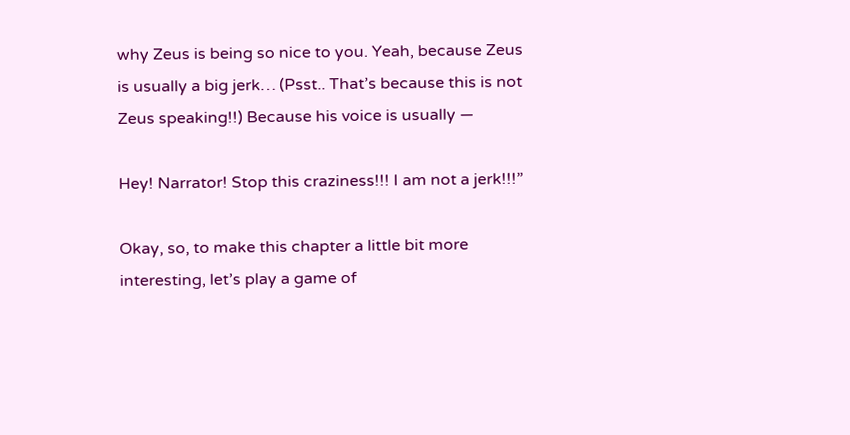why Zeus is being so nice to you. Yeah, because Zeus is usually a big jerk… (Psst.. That’s because this is not Zeus speaking!!) Because his voice is usually —

Hey! Narrator! Stop this craziness!!! I am not a jerk!!!”

Okay, so, to make this chapter a little bit more interesting, let’s play a game of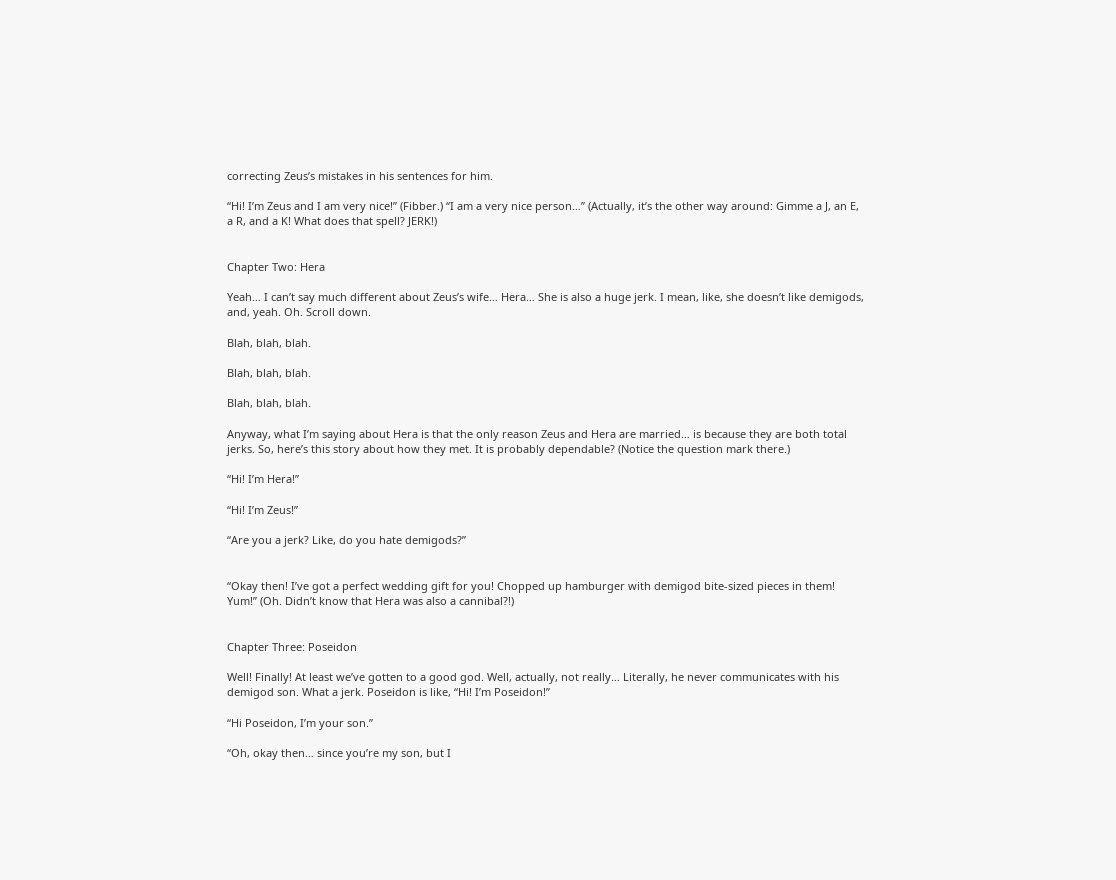correcting Zeus’s mistakes in his sentences for him.

“Hi! I’m Zeus and I am very nice!” (Fibber.) “I am a very nice person…” (Actually, it’s the other way around: Gimme a J, an E, a R, and a K! What does that spell? JERK!)


Chapter Two: Hera

Yeah… I can’t say much different about Zeus’s wife… Hera… She is also a huge jerk. I mean, like, she doesn’t like demigods, and, yeah. Oh. Scroll down.

Blah, blah, blah.

Blah, blah, blah.

Blah, blah, blah.

Anyway, what I’m saying about Hera is that the only reason Zeus and Hera are married… is because they are both total jerks. So, here’s this story about how they met. It is probably dependable? (Notice the question mark there.)

“Hi! I’m Hera!”

“Hi! I’m Zeus!”

“Are you a jerk? Like, do you hate demigods?”


“Okay then! I’ve got a perfect wedding gift for you! Chopped up hamburger with demigod bite-sized pieces in them! Yum!” (Oh. Didn’t know that Hera was also a cannibal?!)


Chapter Three: Poseidon

Well! Finally! At least we’ve gotten to a good god. Well, actually, not really… Literally, he never communicates with his demigod son. What a jerk. Poseidon is like, “Hi! I’m Poseidon!”

“Hi Poseidon, I’m your son.”

“Oh, okay then… since you’re my son, but I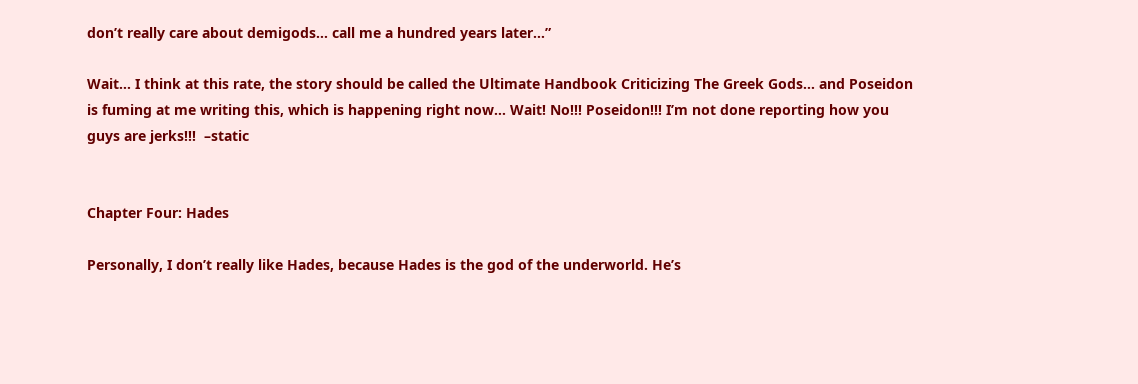don’t really care about demigods… call me a hundred years later…”

Wait… I think at this rate, the story should be called the Ultimate Handbook Criticizing The Greek Gods… and Poseidon is fuming at me writing this, which is happening right now… Wait! No!!! Poseidon!!! I’m not done reporting how you guys are jerks!!!  –static


Chapter Four: Hades

Personally, I don’t really like Hades, because Hades is the god of the underworld. He’s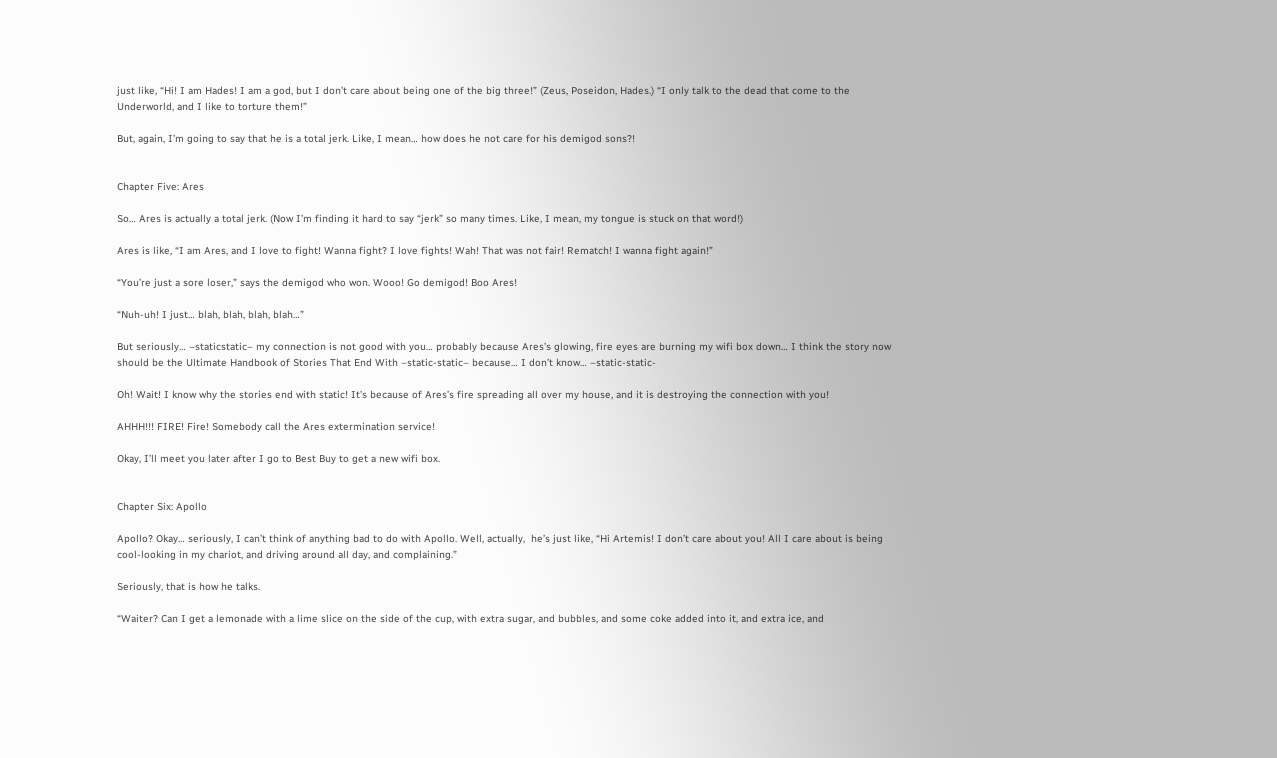just like, “Hi! I am Hades! I am a god, but I don’t care about being one of the big three!” (Zeus, Poseidon, Hades.) “I only talk to the dead that come to the Underworld, and I like to torture them!”

But, again, I’m going to say that he is a total jerk. Like, I mean… how does he not care for his demigod sons?!


Chapter Five: Ares

So… Ares is actually a total jerk. (Now I’m finding it hard to say “jerk” so many times. Like, I mean, my tongue is stuck on that word!)

Ares is like, “I am Ares, and I love to fight! Wanna fight? I love fights! Wah! That was not fair! Rematch! I wanna fight again!”

“You’re just a sore loser,” says the demigod who won. Wooo! Go demigod! Boo Ares!

“Nuh-uh! I just… blah, blah, blah, blah…”

But seriously… –staticstatic– my connection is not good with you… probably because Ares’s glowing, fire eyes are burning my wifi box down… I think the story now should be the Ultimate Handbook of Stories That End With –static-static– because… I don’t know… –static-static-

Oh! Wait! I know why the stories end with static! It’s because of Ares’s fire spreading all over my house, and it is destroying the connection with you!

AHHH!!! FIRE! Fire! Somebody call the Ares extermination service!

Okay, I’ll meet you later after I go to Best Buy to get a new wifi box.


Chapter Six: Apollo

Apollo? Okay… seriously, I can’t think of anything bad to do with Apollo. Well, actually,  he’s just like, “Hi Artemis! I don’t care about you! All I care about is being cool-looking in my chariot, and driving around all day, and complaining.”

Seriously, that is how he talks.

“Waiter? Can I get a lemonade with a lime slice on the side of the cup, with extra sugar, and bubbles, and some coke added into it, and extra ice, and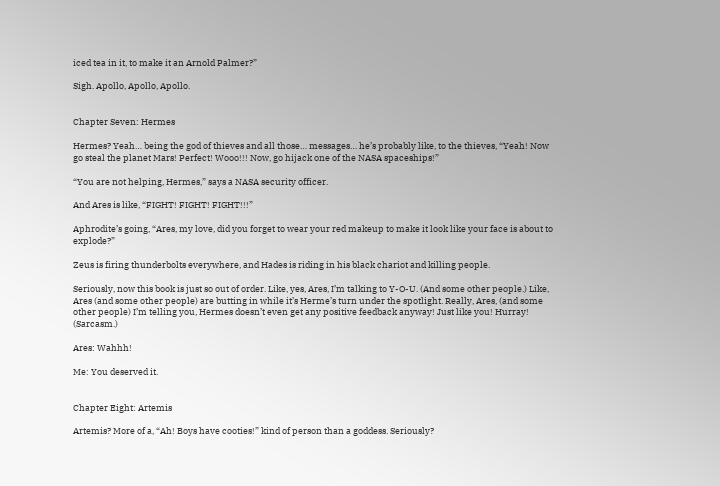iced tea in it, to make it an Arnold Palmer?”

Sigh. Apollo, Apollo, Apollo.


Chapter Seven: Hermes

Hermes? Yeah… being the god of thieves and all those… messages… he’s probably like, to the thieves, “Yeah! Now go steal the planet Mars! Perfect! Wooo!!! Now, go hijack one of the NASA spaceships!”

“You are not helping, Hermes,” says a NASA security officer.

And Ares is like, “FIGHT! FIGHT! FIGHT!!!”

Aphrodite’s going, “Ares, my love, did you forget to wear your red makeup to make it look like your face is about to explode?”

Zeus is firing thunderbolts everywhere, and Hades is riding in his black chariot and killing people.

Seriously, now this book is just so out of order. Like, yes, Ares, I’m talking to Y-O-U. (And some other people.) Like, Ares (and some other people) are butting in while it’s Herme’s turn under the spotlight. Really, Ares, (and some other people) I’m telling you, Hermes doesn’t even get any positive feedback anyway! Just like you! Hurray! (Sarcasm.)

Ares: Wahhh!

Me: You deserved it.


Chapter Eight: Artemis

Artemis? More of a, “Ah! Boys have cooties!” kind of person than a goddess. Seriously?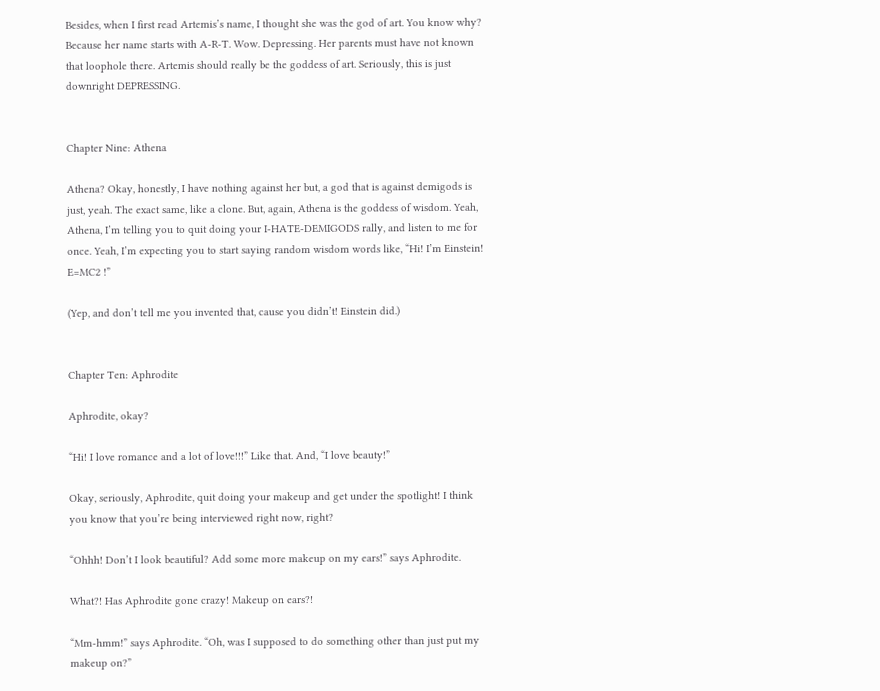Besides, when I first read Artemis’s name, I thought she was the god of art. You know why? Because her name starts with A-R-T. Wow. Depressing. Her parents must have not known that loophole there. Artemis should really be the goddess of art. Seriously, this is just downright DEPRESSING.


Chapter Nine: Athena

Athena? Okay, honestly, I have nothing against her but, a god that is against demigods is just, yeah. The exact same, like a clone. But, again, Athena is the goddess of wisdom. Yeah, Athena, I’m telling you to quit doing your I-HATE-DEMIGODS rally, and listen to me for once. Yeah, I’m expecting you to start saying random wisdom words like, “Hi! I’m Einstein! E=MC2 !”

(Yep, and don’t tell me you invented that, cause you didn’t! Einstein did.)


Chapter Ten: Aphrodite

Aphrodite, okay?

“Hi! I love romance and a lot of love!!!” Like that. And, “I love beauty!”

Okay, seriously, Aphrodite, quit doing your makeup and get under the spotlight! I think you know that you’re being interviewed right now, right?

“Ohhh! Don’t I look beautiful? Add some more makeup on my ears!” says Aphrodite.

What?! Has Aphrodite gone crazy! Makeup on ears?!

“Mm-hmm!” says Aphrodite. “Oh, was I supposed to do something other than just put my makeup on?”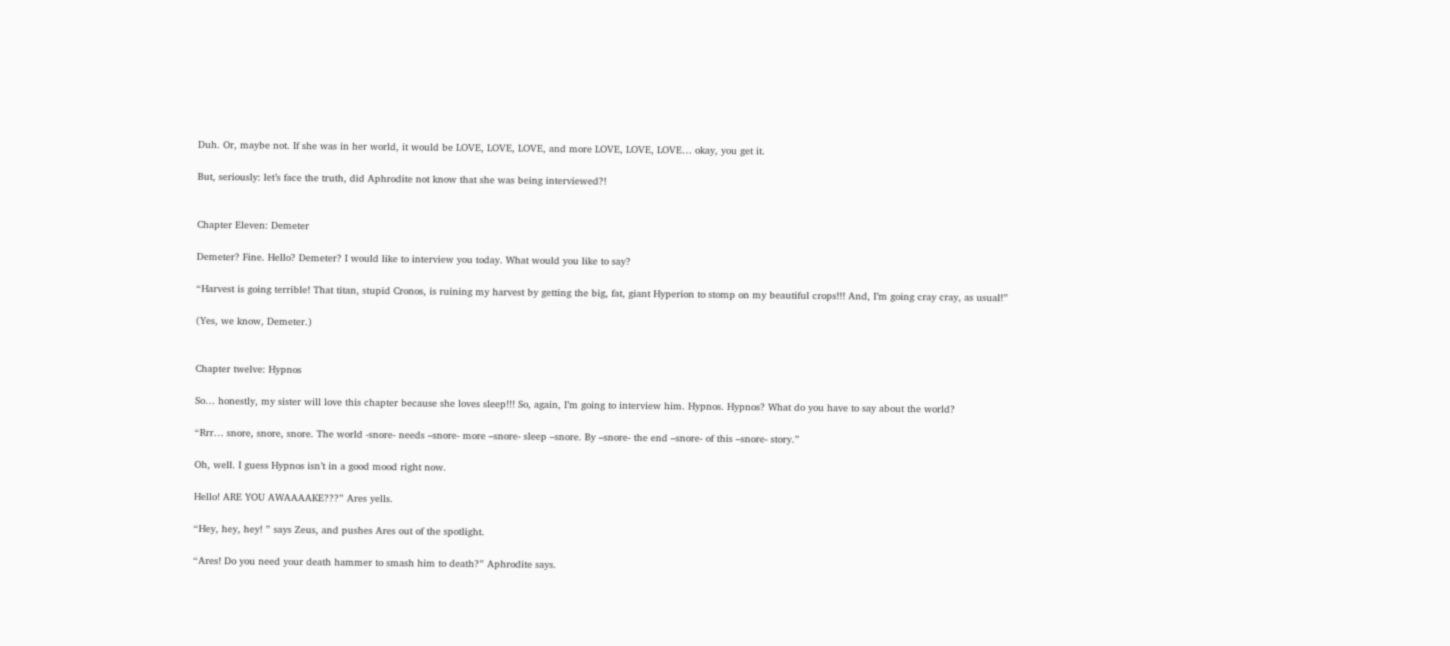Duh. Or, maybe not. If she was in her world, it would be LOVE, LOVE, LOVE, and more LOVE, LOVE, LOVE… okay, you get it.

But, seriously: let’s face the truth, did Aphrodite not know that she was being interviewed?!


Chapter Eleven: Demeter

Demeter? Fine. Hello? Demeter? I would like to interview you today. What would you like to say?

“Harvest is going terrible! That titan, stupid Cronos, is ruining my harvest by getting the big, fat, giant Hyperion to stomp on my beautiful crops!!! And, I’m going cray cray, as usual!”

(Yes, we know, Demeter.)


Chapter twelve: Hypnos

So… honestly, my sister will love this chapter because she loves sleep!!! So, again, I’m going to interview him. Hypnos. Hypnos? What do you have to say about the world?

“Rrr… snore, snore, snore. The world -snore- needs –snore- more –snore- sleep –snore. By –snore- the end –snore- of this –snore- story.”

Oh, well. I guess Hypnos isn’t in a good mood right now.

Hello! ARE YOU AWAAAAKE???” Ares yells.

“Hey, hey, hey! ” says Zeus, and pushes Ares out of the spotlight.

“Ares! Do you need your death hammer to smash him to death?” Aphrodite says.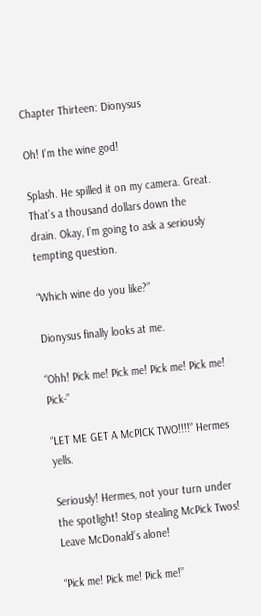Chapter Thirteen: Dionysus

Oh! I’m the wine god!

Splash. He spilled it on my camera. Great. That’s a thousand dollars down the drain. Okay, I’m going to ask a seriously tempting question.

“Which wine do you like?”

Dionysus finally looks at me.

“Ohh! Pick me! Pick me! Pick me! Pick me! Pick-”

“LET ME GET A McPICK TWO!!!!” Hermes yells.

Seriously! Hermes, not your turn under the spotlight! Stop stealing McPick Twos! Leave McDonald’s alone!

“Pick me! Pick me! Pick me!”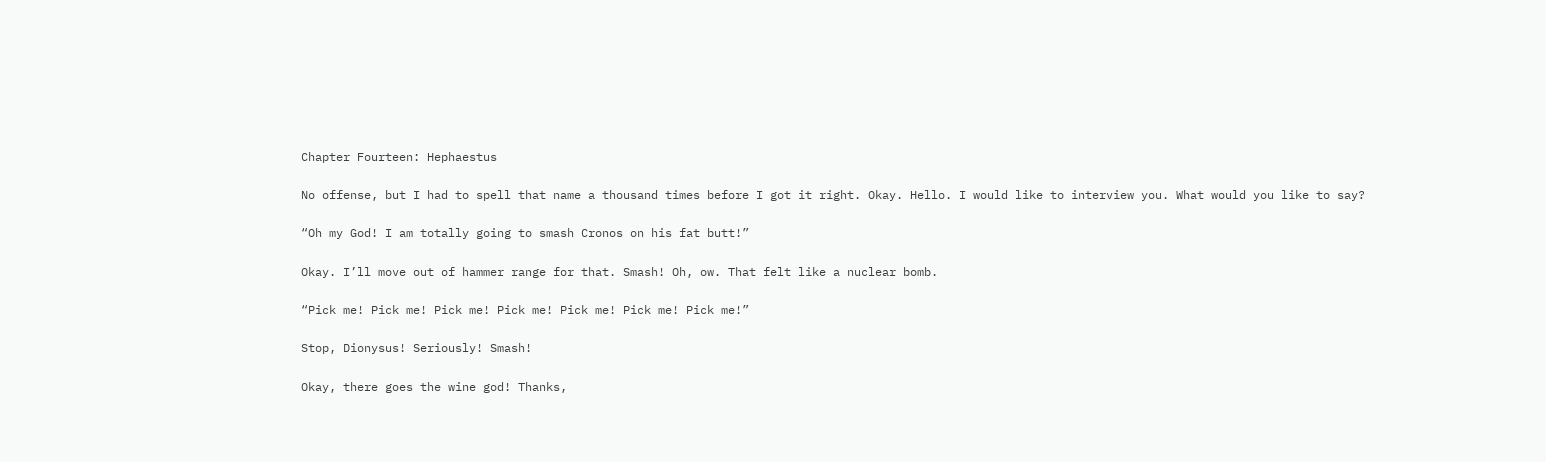Chapter Fourteen: Hephaestus

No offense, but I had to spell that name a thousand times before I got it right. Okay. Hello. I would like to interview you. What would you like to say?

“Oh my God! I am totally going to smash Cronos on his fat butt!”

Okay. I’ll move out of hammer range for that. Smash! Oh, ow. That felt like a nuclear bomb.

“Pick me! Pick me! Pick me! Pick me! Pick me! Pick me! Pick me!”

Stop, Dionysus! Seriously! Smash!

Okay, there goes the wine god! Thanks,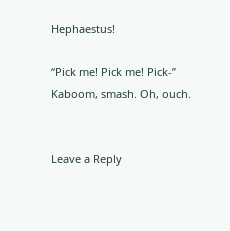Hephaestus!

“Pick me! Pick me! Pick-” Kaboom, smash. Oh, ouch.


Leave a Reply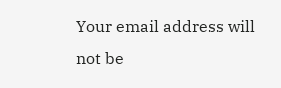Your email address will not be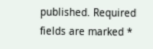published. Required fields are marked *